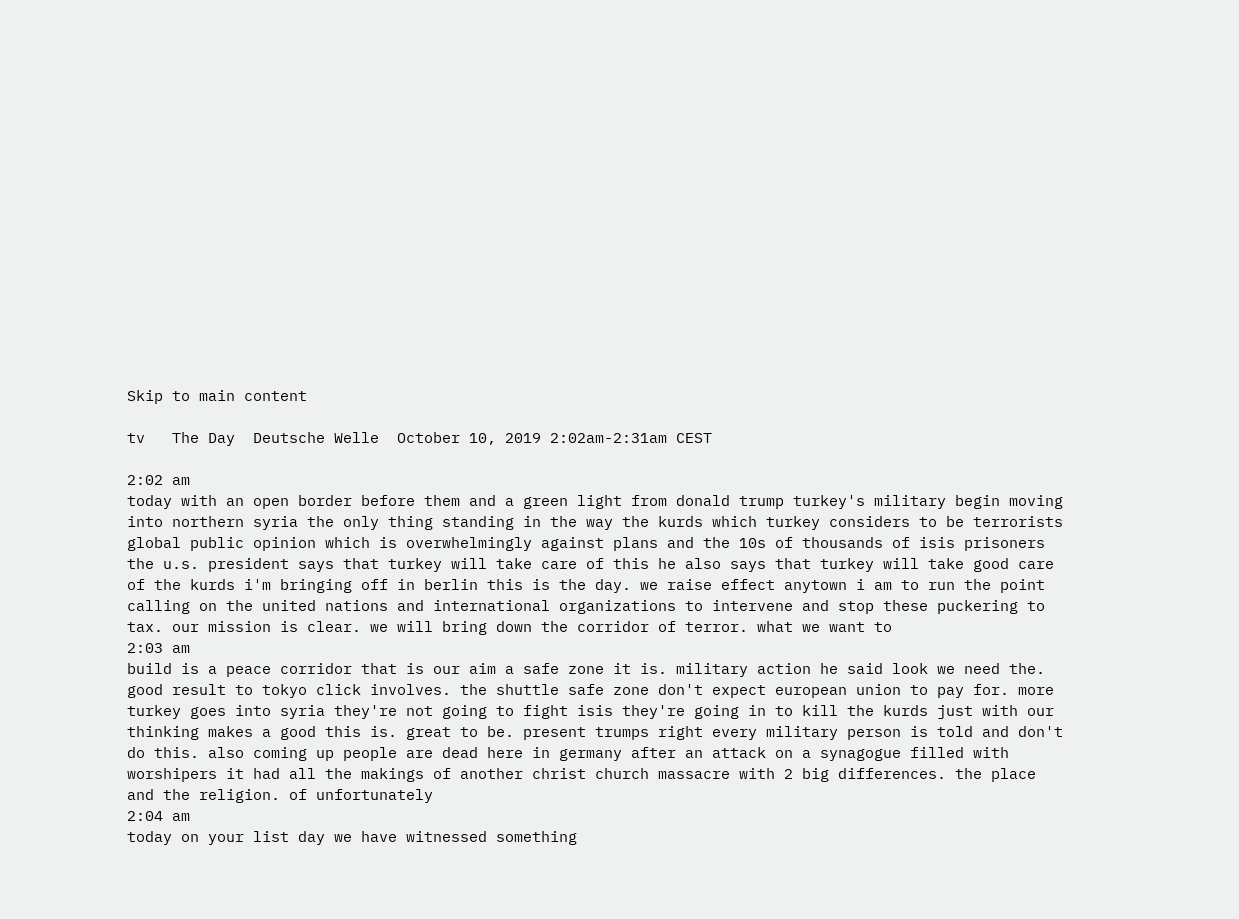Skip to main content

tv   The Day  Deutsche Welle  October 10, 2019 2:02am-2:31am CEST

2:02 am
today with an open border before them and a green light from donald trump turkey's military begin moving into northern syria the only thing standing in the way the kurds which turkey considers to be terrorists global public opinion which is overwhelmingly against plans and the 10s of thousands of isis prisoners the u.s. president says that turkey will take care of this he also says that turkey will take good care of the kurds i'm bringing off in berlin this is the day. we raise effect anytown i am to run the point calling on the united nations and international organizations to intervene and stop these puckering to tax. our mission is clear. we will bring down the corridor of terror. what we want to
2:03 am
build is a peace corridor that is our aim a safe zone it is. military action he said look we need the. good result to tokyo click involves. the shuttle safe zone don't expect european union to pay for. more turkey goes into syria they're not going to fight isis they're going in to kill the kurds just with our thinking makes a good this is. great to be. present trumps right every military person is told and don't do this. also coming up people are dead here in germany after an attack on a synagogue filled with worshipers it had all the makings of another christ church massacre with 2 big differences. the place and the religion. of unfortunately
2:04 am
today on your list day we have witnessed something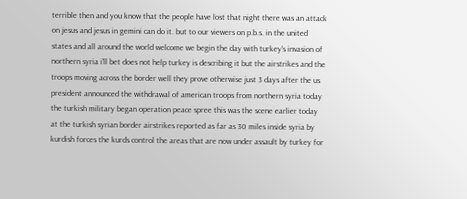terrible then and you know that the people have lost that night there was an attack on jesus and jesus in gemini can do it. but to our viewers on p.b.s. in the united states and all around the world welcome we begin the day with turkey's invasion of northern syria i'll bet does not help turkey is describing it but the airstrikes and the troops moving across the border well they prove otherwise just 3 days after the us president announced the withdrawal of american troops from northern syria today the turkish military began operation peace spree this was the scene earlier today at the turkish syrian border airstrikes reported as far as 30 miles inside syria by kurdish forces the kurds control the areas that are now under assault by turkey for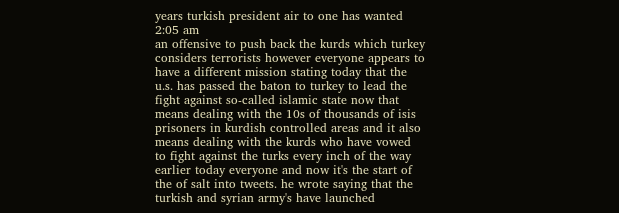years turkish president air to one has wanted
2:05 am
an offensive to push back the kurds which turkey considers terrorists however everyone appears to have a different mission stating today that the u.s. has passed the baton to turkey to lead the fight against so-called islamic state now that means dealing with the 10s of thousands of isis prisoners in kurdish controlled areas and it also means dealing with the kurds who have vowed to fight against the turks every inch of the way earlier today everyone and now it's the start of the of salt into tweets. he wrote saying that the turkish and syrian army's have launched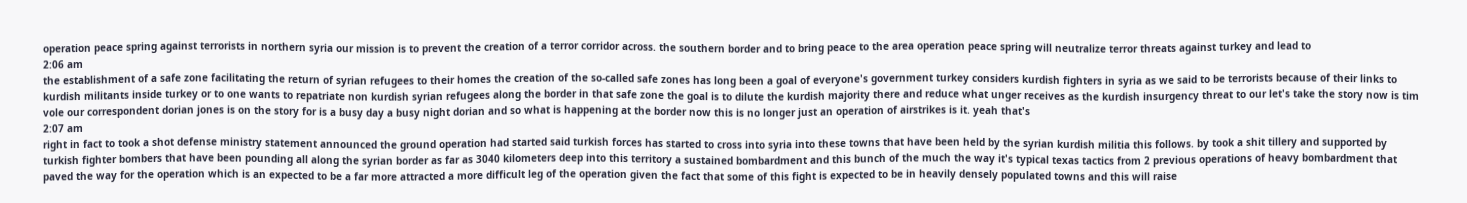operation peace spring against terrorists in northern syria our mission is to prevent the creation of a terror corridor across. the southern border and to bring peace to the area operation peace spring will neutralize terror threats against turkey and lead to
2:06 am
the establishment of a safe zone facilitating the return of syrian refugees to their homes the creation of the so-called safe zones has long been a goal of everyone's government turkey considers kurdish fighters in syria as we said to be terrorists because of their links to kurdish militants inside turkey or to one wants to repatriate non kurdish syrian refugees along the border in that safe zone the goal is to dilute the kurdish majority there and reduce what unger receives as the kurdish insurgency threat to our let's take the story now is tim vole our correspondent dorian jones is on the story for is a busy day a busy night dorian and so what is happening at the border now this is no longer just an operation of airstrikes is it. yeah that's
2:07 am
right in fact to took a shot defense ministry statement announced the ground operation had started said turkish forces has started to cross into syria into these towns that have been held by the syrian kurdish militia this follows. by took a shit tillery and supported by turkish fighter bombers that have been pounding all along the syrian border as far as 3040 kilometers deep into this territory a sustained bombardment and this bunch of the much the way it's typical texas tactics from 2 previous operations of heavy bombardment that paved the way for the operation which is an expected to be a far more attracted a more difficult leg of the operation given the fact that some of this fight is expected to be in heavily densely populated towns and this will raise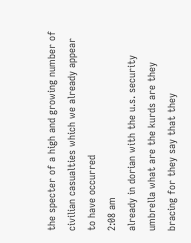the specter of a high and growing number of civilian casualties which we already appear to have occurred
2:08 am
already in dorian with the u.s. security umbrella what are the kurds are they bracing for they say that they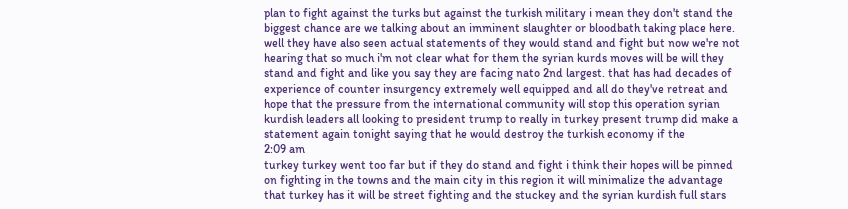plan to fight against the turks but against the turkish military i mean they don't stand the biggest chance are we talking about an imminent slaughter or bloodbath taking place here. well they have also seen actual statements of they would stand and fight but now we're not hearing that so much i'm not clear what for them the syrian kurds moves will be will they stand and fight and like you say they are facing nato 2nd largest. that has had decades of experience of counter insurgency extremely well equipped and all do they've retreat and hope that the pressure from the international community will stop this operation syrian kurdish leaders all looking to president trump to really in turkey present trump did make a statement again tonight saying that he would destroy the turkish economy if the
2:09 am
turkey turkey went too far but if they do stand and fight i think their hopes will be pinned on fighting in the towns and the main city in this region it will minimalize the advantage that turkey has it will be street fighting and the stuckey and the syrian kurdish full stars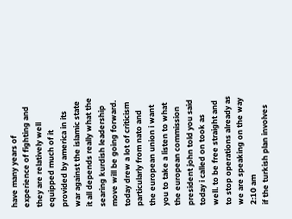have many years of experience of fighting and they are relatively well equipped much of it provided by america in its war against the islamic state it all depends really what the searing kurdish leadership move will be going forward. today drew a lot of criticism particularly from nato and the european union i want you to take a listen to what the european commission president john told you said today i called on took as well. to be free straight and to stop operations already as we are speaking on the way
2:10 am
if the turkish plan involves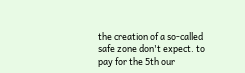the creation of a so-called safe zone don't expect. to pay for the 5th our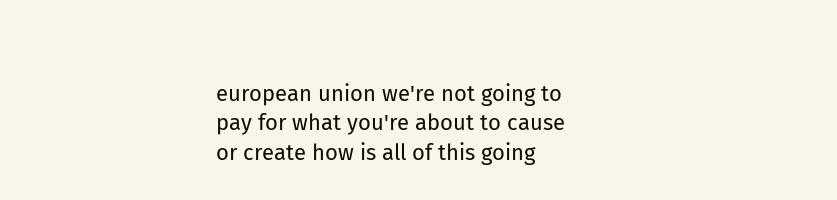european union we're not going to pay for what you're about to cause or create how is all of this going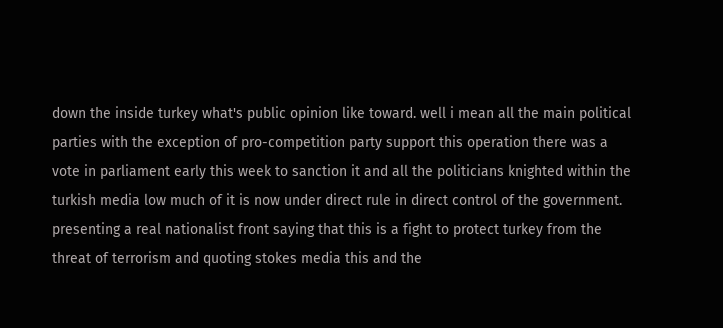down the inside turkey what's public opinion like toward. well i mean all the main political parties with the exception of pro-competition party support this operation there was a vote in parliament early this week to sanction it and all the politicians knighted within the turkish media low much of it is now under direct rule in direct control of the government. presenting a real nationalist front saying that this is a fight to protect turkey from the threat of terrorism and quoting stokes media this and the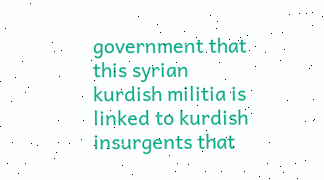government that this syrian kurdish militia is linked to kurdish insurgents that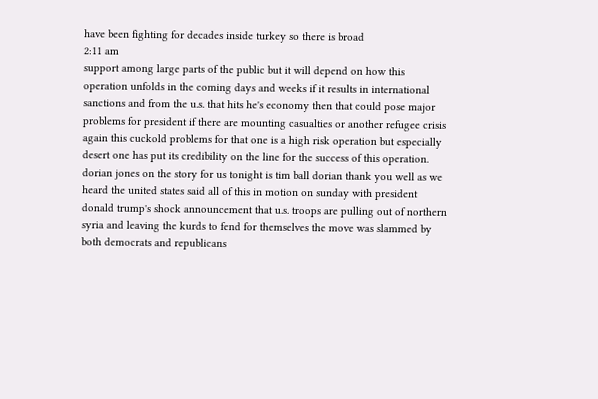have been fighting for decades inside turkey so there is broad
2:11 am
support among large parts of the public but it will depend on how this operation unfolds in the coming days and weeks if it results in international sanctions and from the u.s. that hits he's economy then that could pose major problems for president if there are mounting casualties or another refugee crisis again this cuckold problems for that one is a high risk operation but especially desert one has put its credibility on the line for the success of this operation. dorian jones on the story for us tonight is tim ball dorian thank you well as we heard the united states said all of this in motion on sunday with president donald trump's shock announcement that u.s. troops are pulling out of northern syria and leaving the kurds to fend for themselves the move was slammed by both democrats and republicans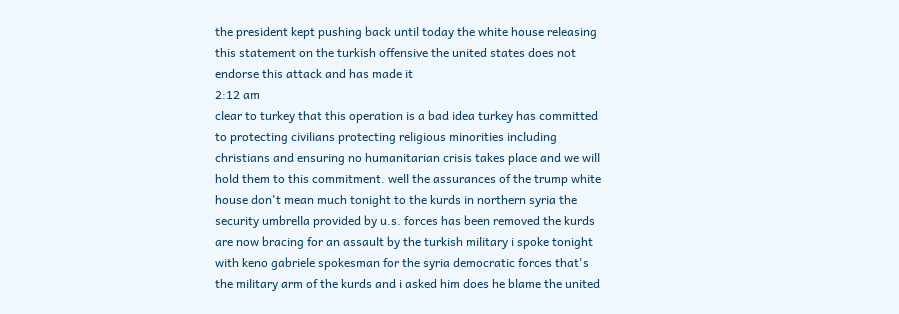the president kept pushing back until today the white house releasing this statement on the turkish offensive the united states does not endorse this attack and has made it
2:12 am
clear to turkey that this operation is a bad idea turkey has committed to protecting civilians protecting religious minorities including christians and ensuring no humanitarian crisis takes place and we will hold them to this commitment. well the assurances of the trump white house don't mean much tonight to the kurds in northern syria the security umbrella provided by u.s. forces has been removed the kurds are now bracing for an assault by the turkish military i spoke tonight with keno gabriele spokesman for the syria democratic forces that's the military arm of the kurds and i asked him does he blame the united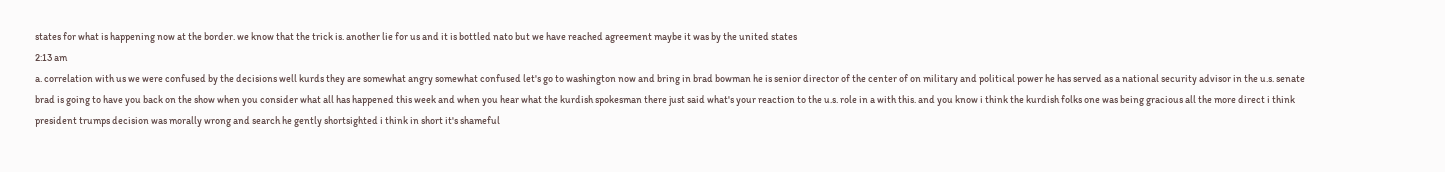states for what is happening now at the border. we know that the trick is. another lie for us and it is bottled nato but we have reached agreement maybe it was by the united states
2:13 am
a. correlation with us we were confused by the decisions well kurds they are somewhat angry somewhat confused let's go to washington now and bring in brad bowman he is senior director of the center of on military and political power he has served as a national security advisor in the u.s. senate brad is going to have you back on the show when you consider what all has happened this week and when you hear what the kurdish spokesman there just said what's your reaction to the u.s. role in a with this. and you know i think the kurdish folks one was being gracious all the more direct i think president trumps decision was morally wrong and search he gently shortsighted i think in short it's shameful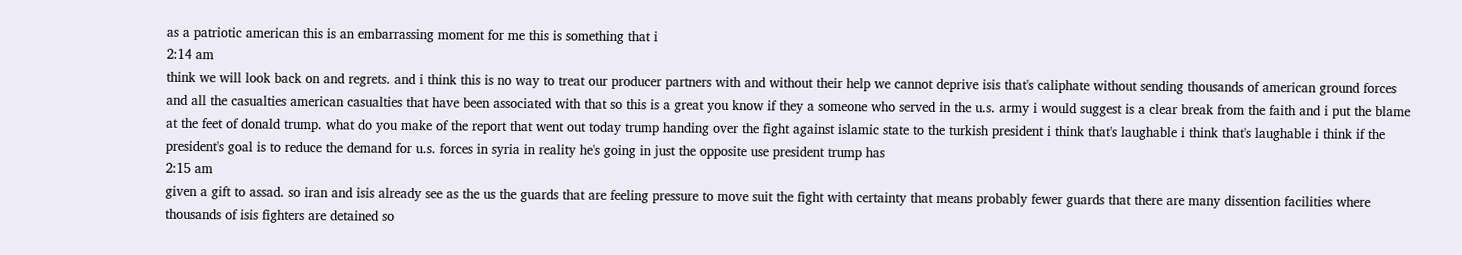as a patriotic american this is an embarrassing moment for me this is something that i
2:14 am
think we will look back on and regrets. and i think this is no way to treat our producer partners with and without their help we cannot deprive isis that's caliphate without sending thousands of american ground forces and all the casualties american casualties that have been associated with that so this is a great you know if they a someone who served in the u.s. army i would suggest is a clear break from the faith and i put the blame at the feet of donald trump. what do you make of the report that went out today trump handing over the fight against islamic state to the turkish president i think that's laughable i think that's laughable i think if the president's goal is to reduce the demand for u.s. forces in syria in reality he's going in just the opposite use president trump has
2:15 am
given a gift to assad. so iran and isis already see as the us the guards that are feeling pressure to move suit the fight with certainty that means probably fewer guards that there are many dissention facilities where thousands of isis fighters are detained so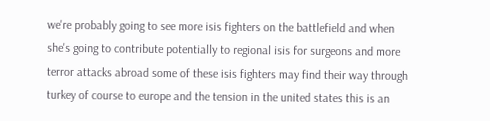we're probably going to see more isis fighters on the battlefield and when she's going to contribute potentially to regional isis for surgeons and more terror attacks abroad some of these isis fighters may find their way through turkey of course to europe and the tension in the united states this is an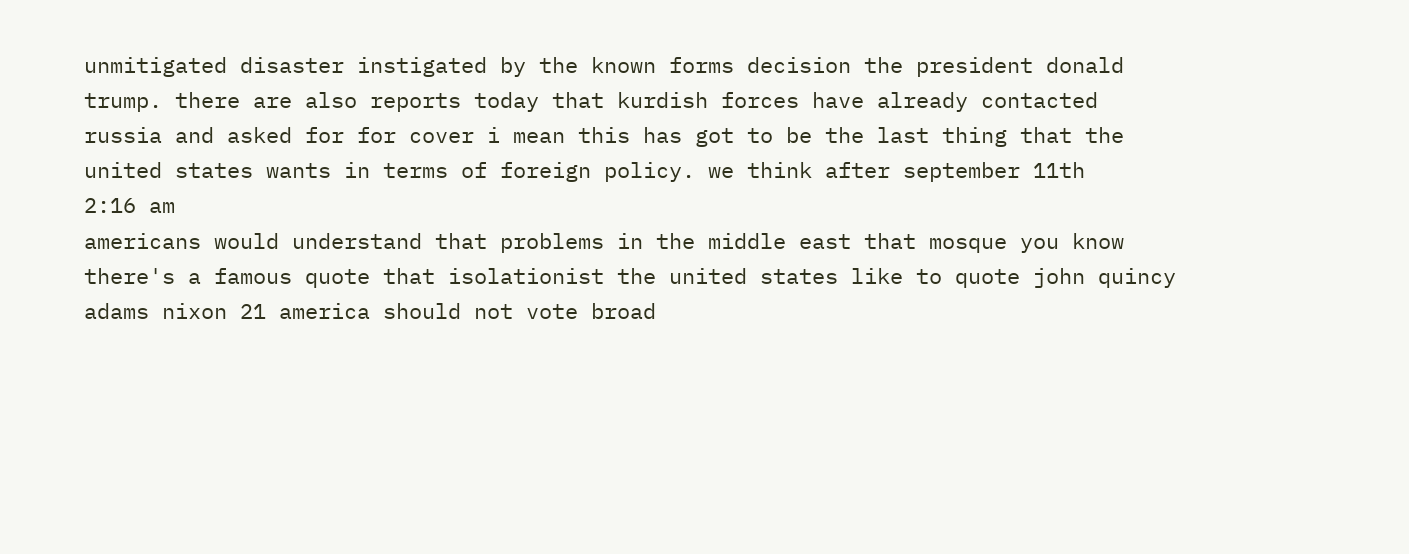unmitigated disaster instigated by the known forms decision the president donald trump. there are also reports today that kurdish forces have already contacted russia and asked for for cover i mean this has got to be the last thing that the united states wants in terms of foreign policy. we think after september 11th
2:16 am
americans would understand that problems in the middle east that mosque you know there's a famous quote that isolationist the united states like to quote john quincy adams nixon 21 america should not vote broad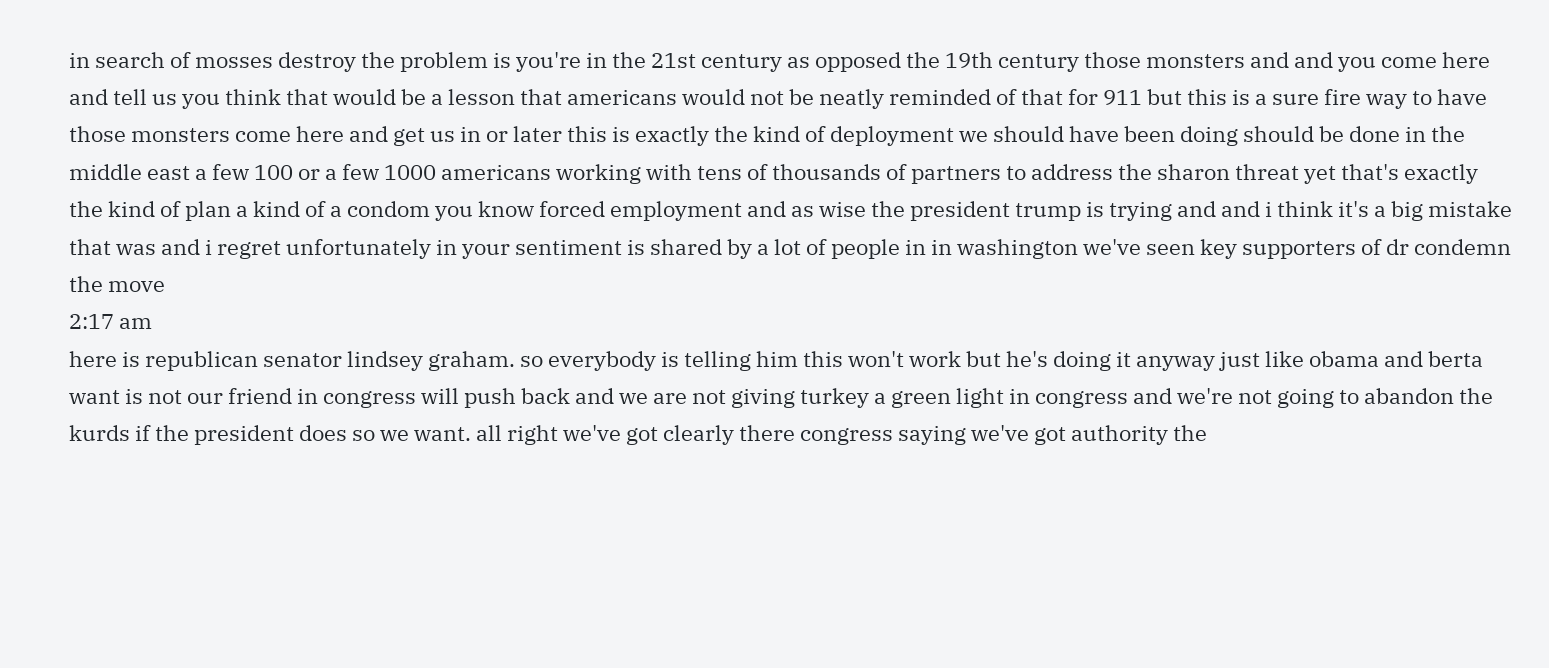in search of mosses destroy the problem is you're in the 21st century as opposed the 19th century those monsters and and you come here and tell us you think that would be a lesson that americans would not be neatly reminded of that for 911 but this is a sure fire way to have those monsters come here and get us in or later this is exactly the kind of deployment we should have been doing should be done in the middle east a few 100 or a few 1000 americans working with tens of thousands of partners to address the sharon threat yet that's exactly the kind of plan a kind of a condom you know forced employment and as wise the president trump is trying and and i think it's a big mistake that was and i regret unfortunately in your sentiment is shared by a lot of people in in washington we've seen key supporters of dr condemn the move
2:17 am
here is republican senator lindsey graham. so everybody is telling him this won't work but he's doing it anyway just like obama and berta want is not our friend in congress will push back and we are not giving turkey a green light in congress and we're not going to abandon the kurds if the president does so we want. all right we've got clearly there congress saying we've got authority the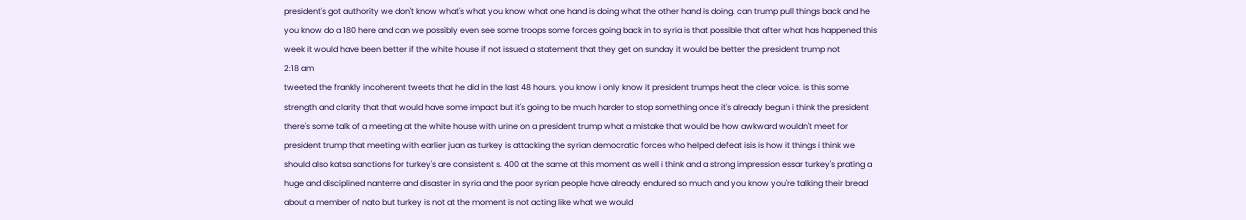president's got authority we don't know what's what you know what one hand is doing what the other hand is doing. can trump pull things back and he you know do a 180 here and can we possibly even see some troops some forces going back in to syria is that possible that after what has happened this week it would have been better if the white house if not issued a statement that they get on sunday it would be better the president trump not
2:18 am
tweeted the frankly incoherent tweets that he did in the last 48 hours. you know i only know it president trumps heat the clear voice. is this some strength and clarity that that would have some impact but it's going to be much harder to stop something once it's already begun i think the president there's some talk of a meeting at the white house with urine on a president trump what a mistake that would be how awkward wouldn't meet for president trump that meeting with earlier juan as turkey is attacking the syrian democratic forces who helped defeat isis is how it things i think we should also katsa sanctions for turkey's are consistent s. 400 at the same at this moment as well i think and a strong impression essar turkey's prating a huge and disciplined nanterre and disaster in syria and the poor syrian people have already endured so much and you know you're talking their bread about a member of nato but turkey is not at the moment is not acting like what we would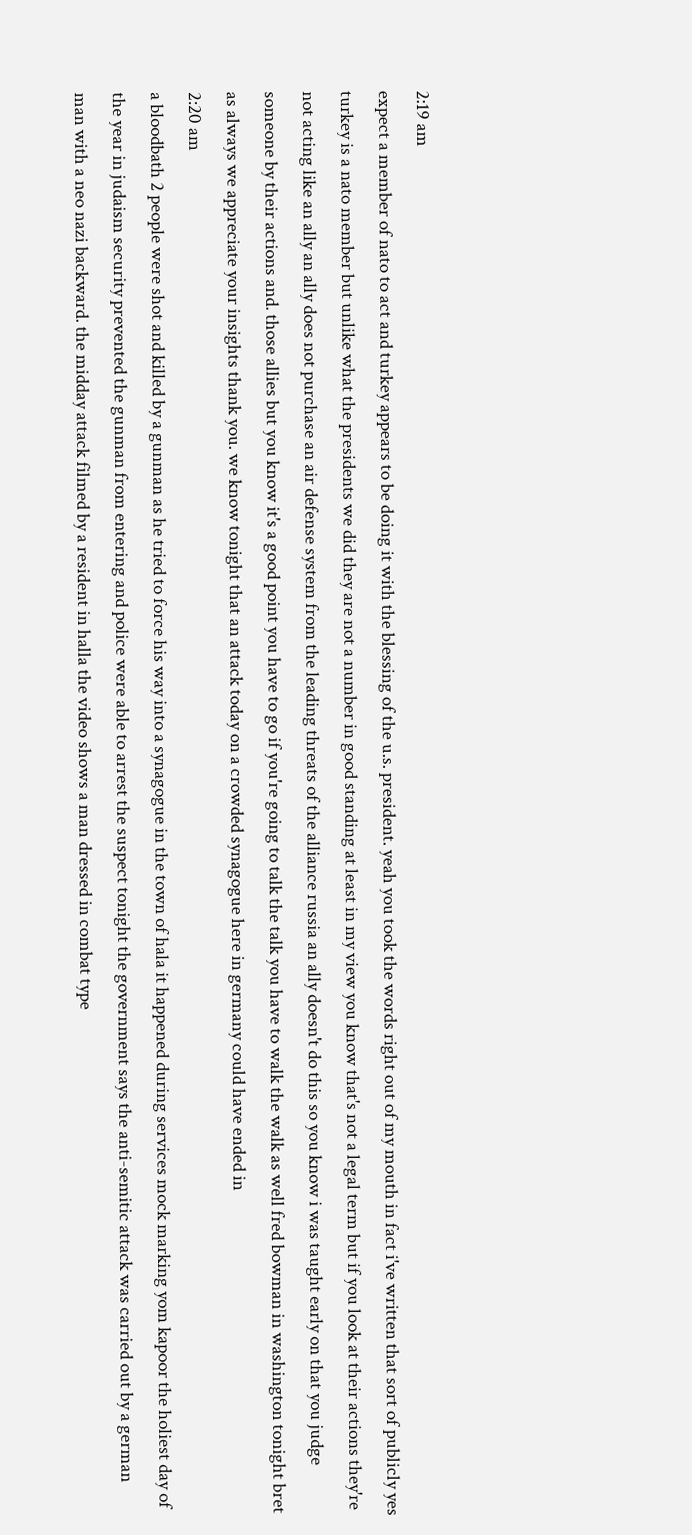2:19 am
expect a member of nato to act and turkey appears to be doing it with the blessing of the u.s. president. yeah you took the words right out of my mouth in fact i've written that sort of publicly yes turkey is a nato member but unlike what the presidents we did they are not a number in good standing at least in my view you know that's not a legal term but if you look at their actions they're not acting like an ally an ally does not purchase an air defense system from the leading threats of the alliance russia an ally doesn't do this so you know i was taught early on that you judge someone by their actions and. those allies but you know it's a good point you have to go if you're going to talk the talk you have to walk the walk as well fred bowman in washington tonight bret as always we appreciate your insights thank you. we know tonight that an attack today on a crowded synagogue here in germany could have ended in
2:20 am
a bloodbath 2 people were shot and killed by a gunman as he tried to force his way into a synagogue in the town of hala it happened during services mock marking yom kapoor the holiest day of the year in judaism security prevented the gunman from entering and police were able to arrest the suspect tonight the government says the anti-semitic attack was carried out by a german man with a neo nazi backward. the midday attack filmed by a resident in halla the video shows a man dressed in combat type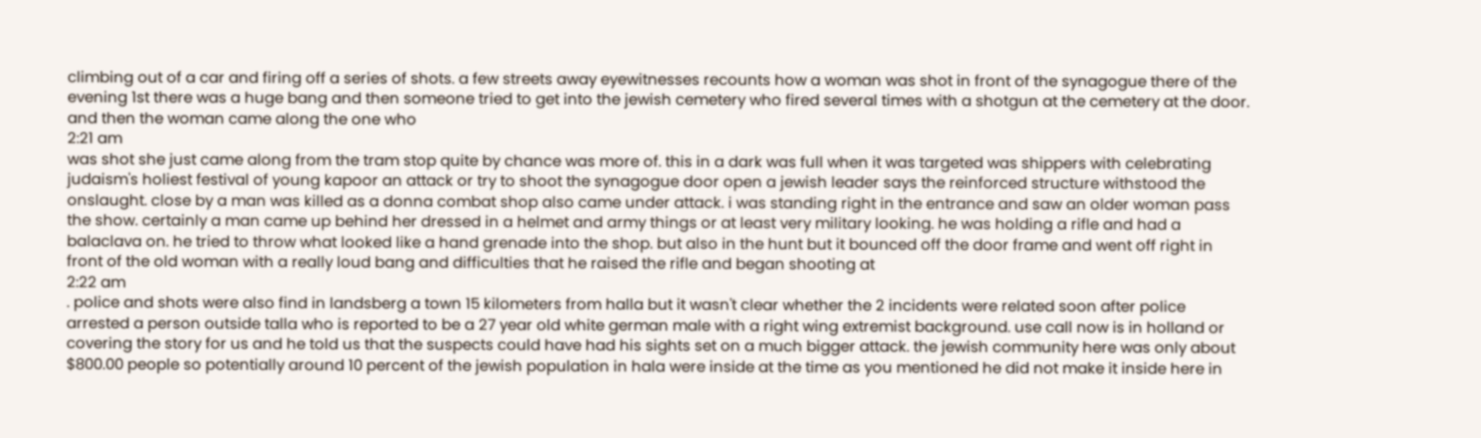climbing out of a car and firing off a series of shots. a few streets away eyewitnesses recounts how a woman was shot in front of the synagogue there of the evening 1st there was a huge bang and then someone tried to get into the jewish cemetery who fired several times with a shotgun at the cemetery at the door. and then the woman came along the one who
2:21 am
was shot she just came along from the tram stop quite by chance was more of. this in a dark was full when it was targeted was shippers with celebrating judaism's holiest festival of young kapoor an attack or try to shoot the synagogue door open a jewish leader says the reinforced structure withstood the onslaught. close by a man was killed as a donna combat shop also came under attack. i was standing right in the entrance and saw an older woman pass the show. certainly a man came up behind her dressed in a helmet and army things or at least very military looking. he was holding a rifle and had a balaclava on. he tried to throw what looked like a hand grenade into the shop. but also in the hunt but it bounced off the door frame and went off right in front of the old woman with a really loud bang and difficulties that he raised the rifle and began shooting at
2:22 am
. police and shots were also find in landsberg a town 15 kilometers from halla but it wasn't clear whether the 2 incidents were related soon after police arrested a person outside talla who is reported to be a 27 year old white german male with a right wing extremist background. use call now is in holland or covering the story for us and he told us that the suspects could have had his sights set on a much bigger attack. the jewish community here was only about $800.00 people so potentially around 10 percent of the jewish population in hala were inside at the time as you mentioned he did not make it inside here in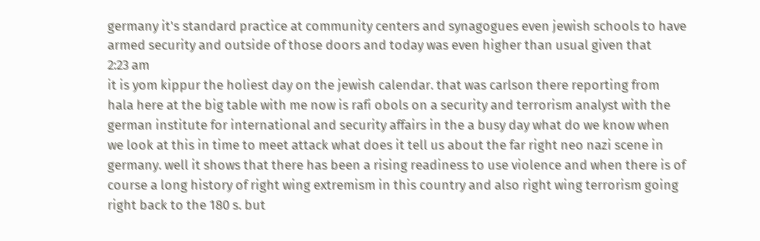germany it's standard practice at community centers and synagogues even jewish schools to have armed security and outside of those doors and today was even higher than usual given that
2:23 am
it is yom kippur the holiest day on the jewish calendar. that was carlson there reporting from hala here at the big table with me now is rafi obols on a security and terrorism analyst with the german institute for international and security affairs in the a busy day what do we know when we look at this in time to meet attack what does it tell us about the far right neo nazi scene in germany. well it shows that there has been a rising readiness to use violence and when there is of course a long history of right wing extremism in this country and also right wing terrorism going right back to the 180 s. but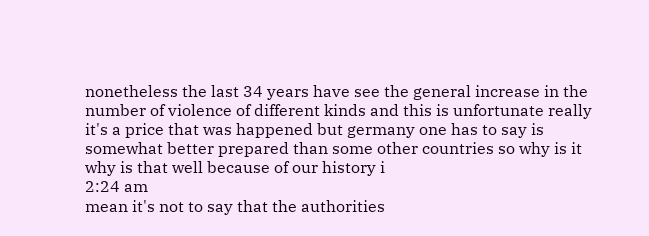nonetheless the last 34 years have see the general increase in the number of violence of different kinds and this is unfortunate really it's a price that was happened but germany one has to say is somewhat better prepared than some other countries so why is it why is that well because of our history i
2:24 am
mean it's not to say that the authorities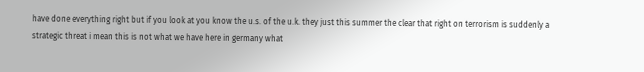have done everything right but if you look at you know the u.s. of the u.k. they just this summer the clear that right on terrorism is suddenly a strategic threat i mean this is not what we have here in germany what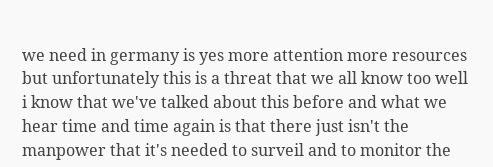we need in germany is yes more attention more resources but unfortunately this is a threat that we all know too well i know that we've talked about this before and what we hear time and time again is that there just isn't the manpower that it's needed to surveil and to monitor the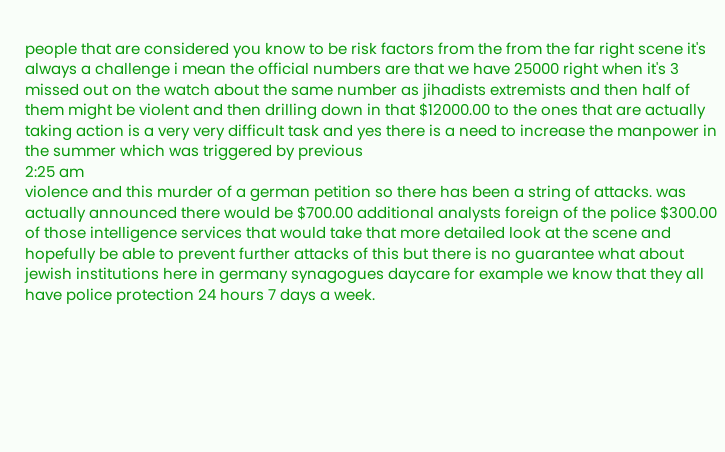people that are considered you know to be risk factors from the from the far right scene it's always a challenge i mean the official numbers are that we have 25000 right when it's 3 missed out on the watch about the same number as jihadists extremists and then half of them might be violent and then drilling down in that $12000.00 to the ones that are actually taking action is a very very difficult task and yes there is a need to increase the manpower in the summer which was triggered by previous
2:25 am
violence and this murder of a german petition so there has been a string of attacks. was actually announced there would be $700.00 additional analysts foreign of the police $300.00 of those intelligence services that would take that more detailed look at the scene and hopefully be able to prevent further attacks of this but there is no guarantee what about jewish institutions here in germany synagogues daycare for example we know that they all have police protection 24 hours 7 days a week.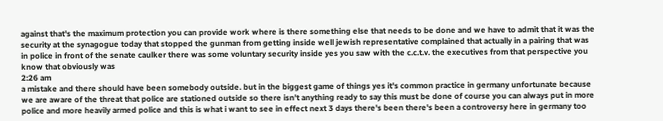against that's the maximum protection you can provide work where is there something else that needs to be done and we have to admit that it was the security at the synagogue today that stopped the gunman from getting inside well jewish representative complained that actually in a pairing that was in police in front of the senate caulker there was some voluntary security inside yes you saw with the c.c.t.v. the executives from that perspective you know that obviously was
2:26 am
a mistake and there should have been somebody outside. but in the biggest game of things yes it's common practice in germany unfortunate because we are aware of the threat that police are stationed outside so there isn't anything ready to say this must be done of course you can always put in more police and more heavily armed police and this is what i want to see in effect next 3 days there's been there's been a controversy here in germany too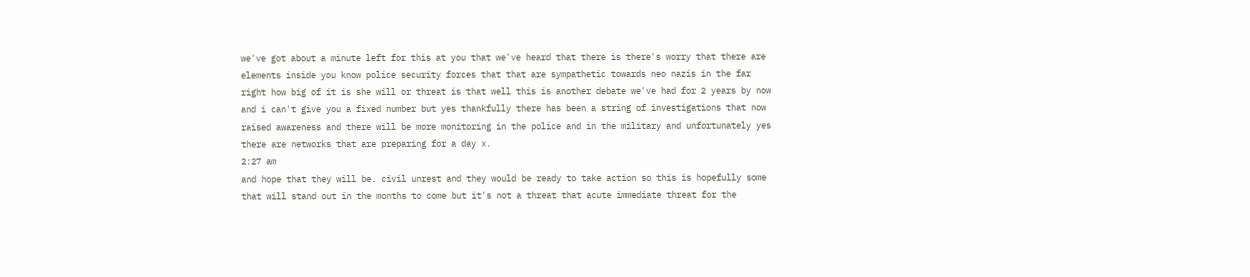we've got about a minute left for this at you that we've heard that there is there's worry that there are elements inside you know police security forces that that are sympathetic towards neo nazis in the far right how big of it is she will or threat is that well this is another debate we've had for 2 years by now and i can't give you a fixed number but yes thankfully there has been a string of investigations that now raised awareness and there will be more monitoring in the police and in the military and unfortunately yes there are networks that are preparing for a day x.
2:27 am
and hope that they will be. civil unrest and they would be ready to take action so this is hopefully some that will stand out in the months to come but it's not a threat that acute immediate threat for the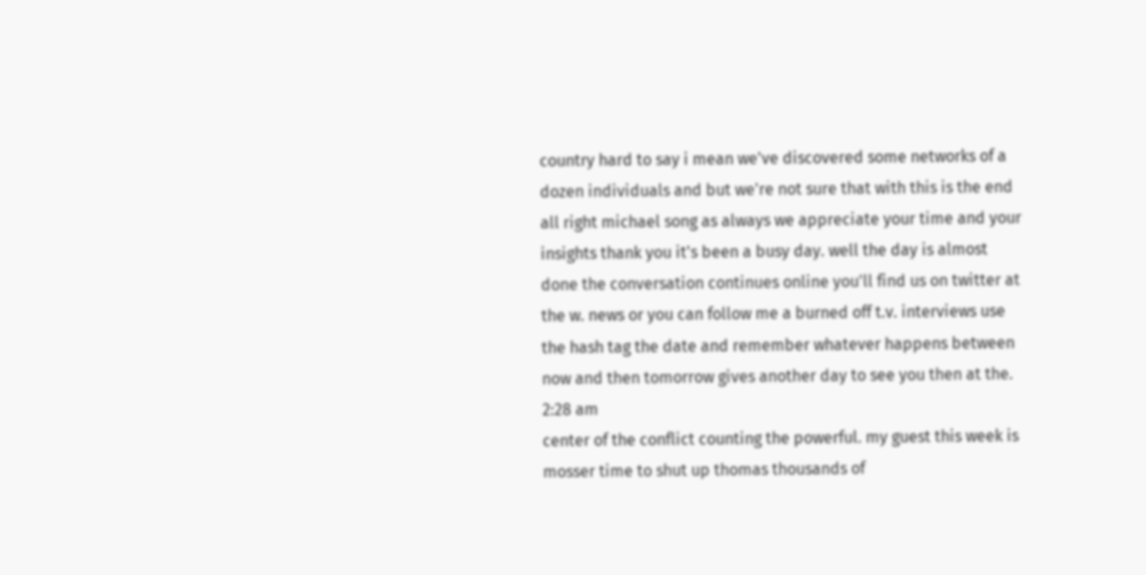country hard to say i mean we've discovered some networks of a dozen individuals and but we're not sure that with this is the end all right michael song as always we appreciate your time and your insights thank you it's been a busy day. well the day is almost done the conversation continues online you'll find us on twitter at the w. news or you can follow me a burned off t.v. interviews use the hash tag the date and remember whatever happens between now and then tomorrow gives another day to see you then at the.
2:28 am
center of the conflict counting the powerful. my guest this week is mosser time to shut up thomas thousands of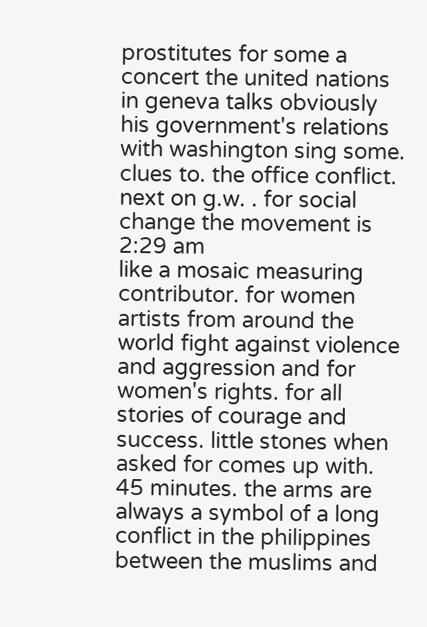prostitutes for some a concert the united nations in geneva talks obviously his government's relations with washington sing some. clues to. the office conflict. next on g.w. . for social change the movement is
2:29 am
like a mosaic measuring contributor. for women artists from around the world fight against violence and aggression and for women's rights. for all stories of courage and success. little stones when asked for comes up with. 45 minutes. the arms are always a symbol of a long conflict in the philippines between the muslims and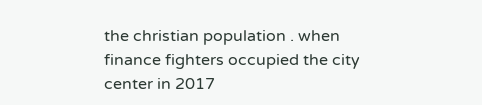the christian population . when finance fighters occupied the city center in 2017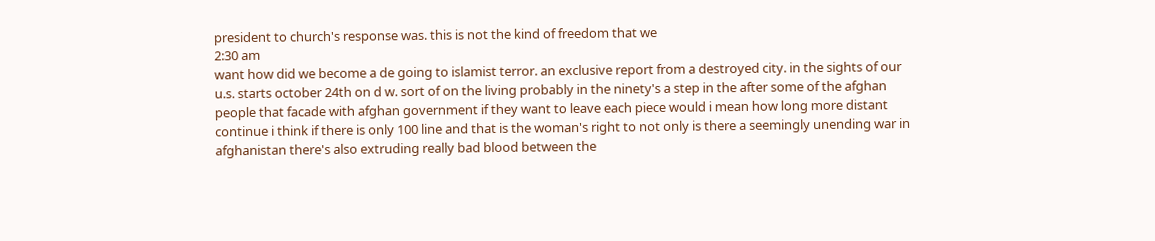president to church's response was. this is not the kind of freedom that we
2:30 am
want how did we become a de going to islamist terror. an exclusive report from a destroyed city. in the sights of our u.s. starts october 24th on d w. sort of on the living probably in the ninety's a step in the after some of the afghan people that facade with afghan government if they want to leave each piece would i mean how long more distant continue i think if there is only 100 line and that is the woman's right to not only is there a seemingly unending war in afghanistan there's also extruding really bad blood between the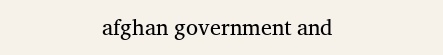afghan government and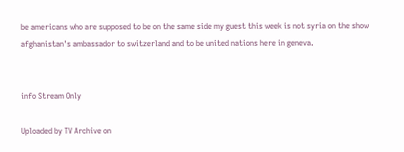be americans who are supposed to be on the same side my guest this week is not syria on the show afghanistan's ambassador to switzerland and to be united nations here in geneva.


info Stream Only

Uploaded by TV Archive on